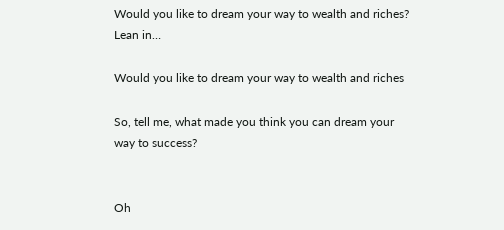Would you like to dream your way to wealth and riches? Lean in…

Would you like to dream your way to wealth and riches

So, tell me, what made you think you can dream your way to success?


Oh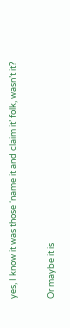yes, I know it was those ‘name it and claim it’ folk, wasn’t it?


Or maybe it is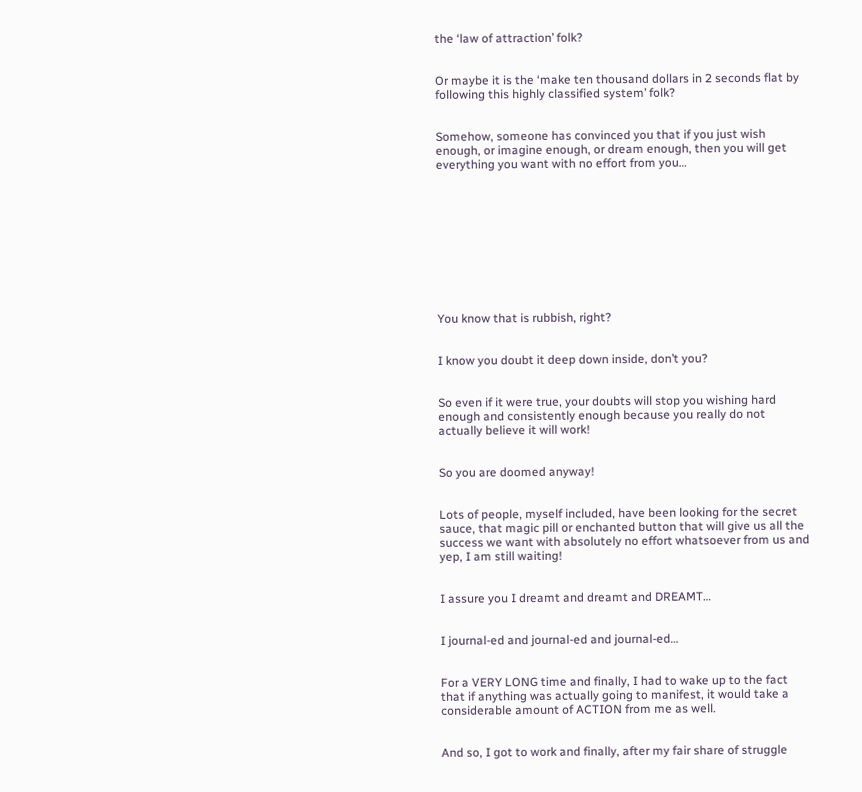the ‘law of attraction’ folk?


Or maybe it is the ‘make ten thousand dollars in 2 seconds flat by following this highly classified system’ folk?


Somehow, someone has convinced you that if you just wish enough, or imagine enough, or dream enough, then you will get everything you want with no effort from you…










You know that is rubbish, right?


I know you doubt it deep down inside, don’t you?


So even if it were true, your doubts will stop you wishing hard enough and consistently enough because you really do not actually believe it will work!


So you are doomed anyway!


Lots of people, myself included, have been looking for the secret sauce, that magic pill or enchanted button that will give us all the success we want with absolutely no effort whatsoever from us and yep, I am still waiting!


I assure you I dreamt and dreamt and DREAMT…


I journal-ed and journal-ed and journal-ed…


For a VERY LONG time and finally, I had to wake up to the fact that if anything was actually going to manifest, it would take a considerable amount of ACTION from me as well.


And so, I got to work and finally, after my fair share of struggle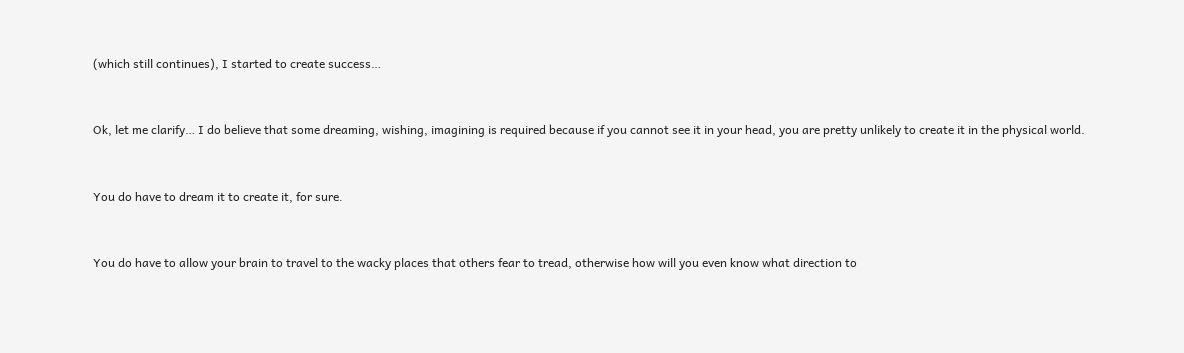(which still continues), I started to create success…


Ok, let me clarify… I do believe that some dreaming, wishing, imagining is required because if you cannot see it in your head, you are pretty unlikely to create it in the physical world.


You do have to dream it to create it, for sure.


You do have to allow your brain to travel to the wacky places that others fear to tread, otherwise how will you even know what direction to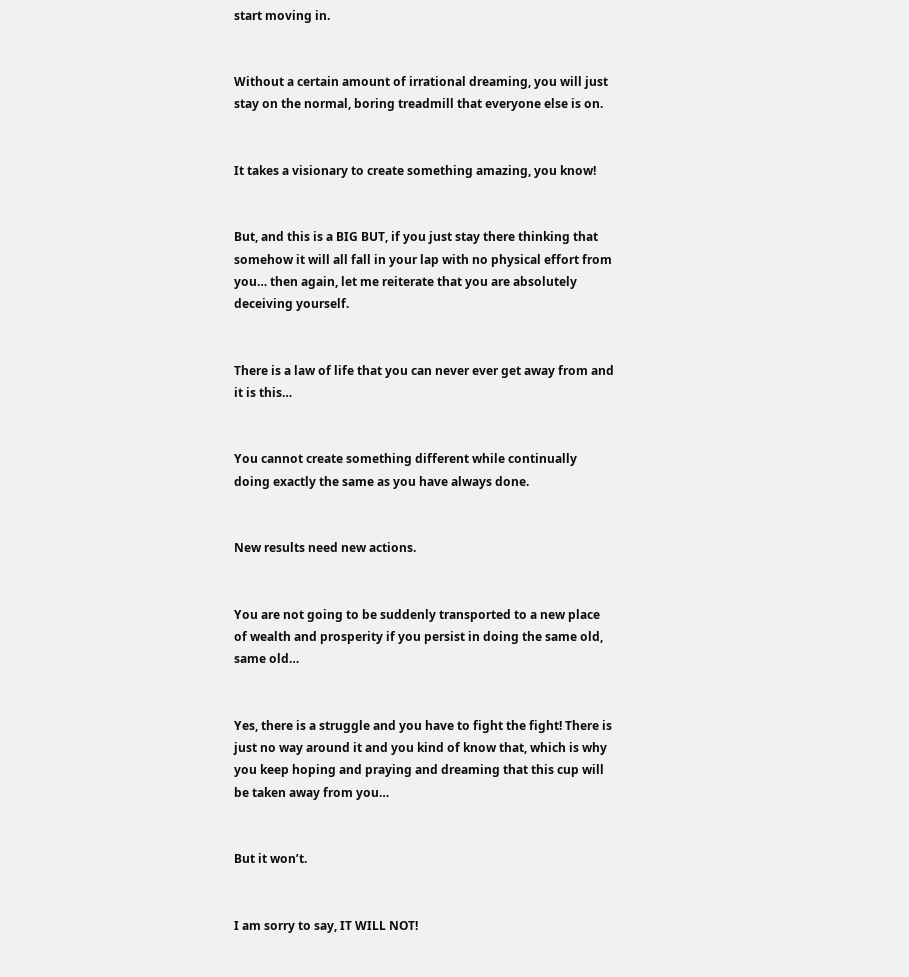start moving in.


Without a certain amount of irrational dreaming, you will just stay on the normal, boring treadmill that everyone else is on.


It takes a visionary to create something amazing, you know!


But, and this is a BIG BUT, if you just stay there thinking that somehow it will all fall in your lap with no physical effort from you… then again, let me reiterate that you are absolutely deceiving yourself.


There is a law of life that you can never ever get away from and it is this…


You cannot create something different while continually doing exactly the same as you have always done.


New results need new actions.


You are not going to be suddenly transported to a new place of wealth and prosperity if you persist in doing the same old, same old…


Yes, there is a struggle and you have to fight the fight! There is just no way around it and you kind of know that, which is why you keep hoping and praying and dreaming that this cup will be taken away from you…


But it won’t.


I am sorry to say, IT WILL NOT!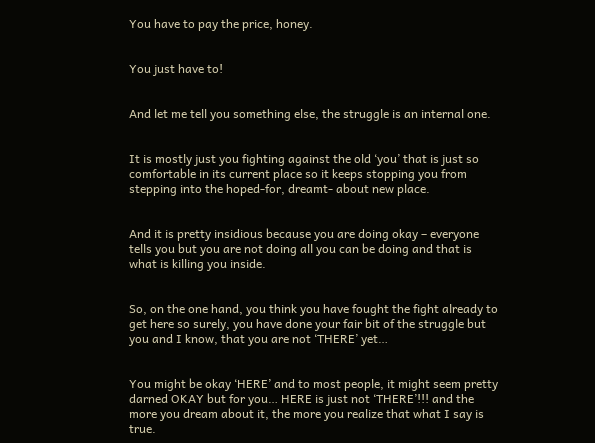You have to pay the price, honey.


You just have to!


And let me tell you something else, the struggle is an internal one.


It is mostly just you fighting against the old ‘you’ that is just so comfortable in its current place so it keeps stopping you from stepping into the hoped-for, dreamt- about new place.


And it is pretty insidious because you are doing okay – everyone tells you but you are not doing all you can be doing and that is what is killing you inside.


So, on the one hand, you think you have fought the fight already to get here so surely, you have done your fair bit of the struggle but you and I know, that you are not ‘THERE’ yet…


You might be okay ‘HERE’ and to most people, it might seem pretty darned OKAY but for you… HERE is just not ‘THERE’!!! and the more you dream about it, the more you realize that what I say is true.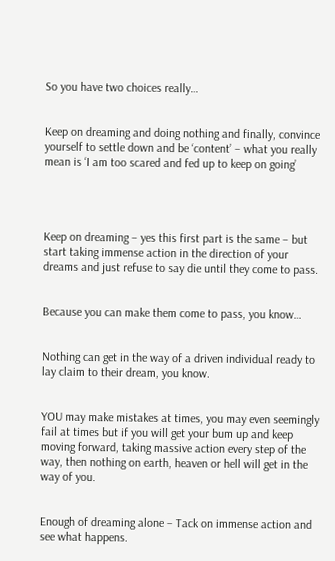So you have two choices really…


Keep on dreaming and doing nothing and finally, convince yourself to settle down and be ‘content’ – what you really mean is ‘I am too scared and fed up to keep on going’




Keep on dreaming – yes this first part is the same – but start taking immense action in the direction of your dreams and just refuse to say die until they come to pass.


Because you can make them come to pass, you know…


Nothing can get in the way of a driven individual ready to lay claim to their dream, you know.


YOU may make mistakes at times, you may even seemingly fail at times but if you will get your bum up and keep moving forward, taking massive action every step of the way, then nothing on earth, heaven or hell will get in the way of you.


Enough of dreaming alone – Tack on immense action and see what happens.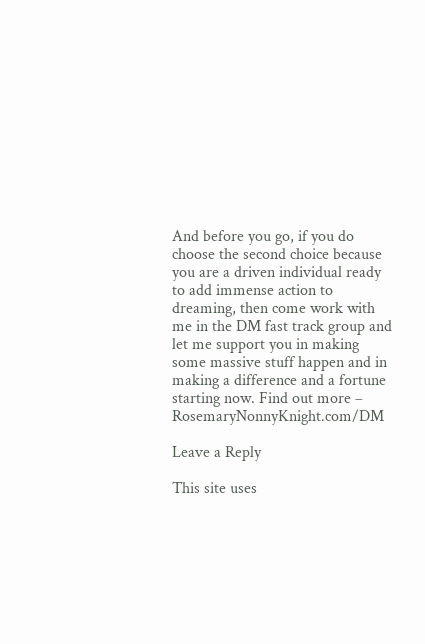And before you go, if you do choose the second choice because you are a driven individual ready to add immense action to dreaming, then come work with me in the DM fast track group and let me support you in making some massive stuff happen and in making a difference and a fortune starting now. Find out more – RosemaryNonnyKnight.com/DM

Leave a Reply

This site uses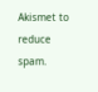Akismet to reduce spam.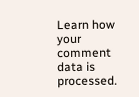Learn how your comment data is processed.